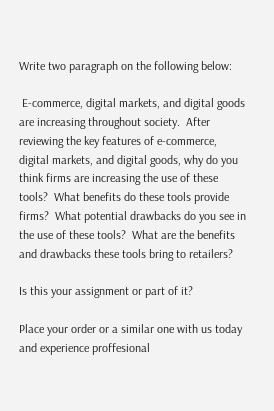Write two paragraph on the following below:

 E-commerce, digital markets, and digital goods are increasing throughout society.  After reviewing the key features of e-commerce, digital markets, and digital goods, why do you think firms are increasing the use of these tools?  What benefits do these tools provide firms?  What potential drawbacks do you see in the use of these tools?  What are the benefits and drawbacks these tools bring to retailers?

Is this your assignment or part of it?

Place your order or a similar one with us today and experience proffesional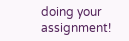doing your assignment!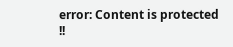error: Content is protected !!